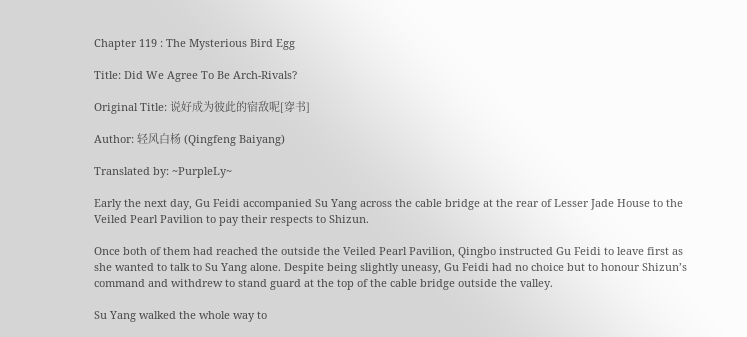Chapter 119 : The Mysterious Bird Egg

Title: Did We Agree To Be Arch-Rivals?

Original Title: 说好成为彼此的宿敌呢[穿书]

Author: 轻风白杨 (Qingfeng Baiyang)

Translated by: ~PurpleLy~

Early the next day, Gu Feidi accompanied Su Yang across the cable bridge at the rear of Lesser Jade House to the Veiled Pearl Pavilion to pay their respects to Shizun.

Once both of them had reached the outside the Veiled Pearl Pavilion, Qingbo instructed Gu Feidi to leave first as she wanted to talk to Su Yang alone. Despite being slightly uneasy, Gu Feidi had no choice but to honour Shizun’s command and withdrew to stand guard at the top of the cable bridge outside the valley.

Su Yang walked the whole way to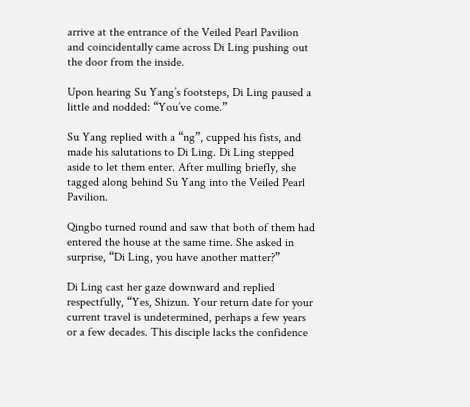arrive at the entrance of the Veiled Pearl Pavilion and coincidentally came across Di Ling pushing out the door from the inside.

Upon hearing Su Yang’s footsteps, Di Ling paused a little and nodded: “You’ve come.”

Su Yang replied with a “ng”, cupped his fists, and made his salutations to Di Ling. Di Ling stepped aside to let them enter. After mulling briefly, she tagged along behind Su Yang into the Veiled Pearl Pavilion.

Qingbo turned round and saw that both of them had entered the house at the same time. She asked in surprise, “Di Ling, you have another matter?”

Di Ling cast her gaze downward and replied respectfully, “Yes, Shizun. Your return date for your current travel is undetermined, perhaps a few years or a few decades. This disciple lacks the confidence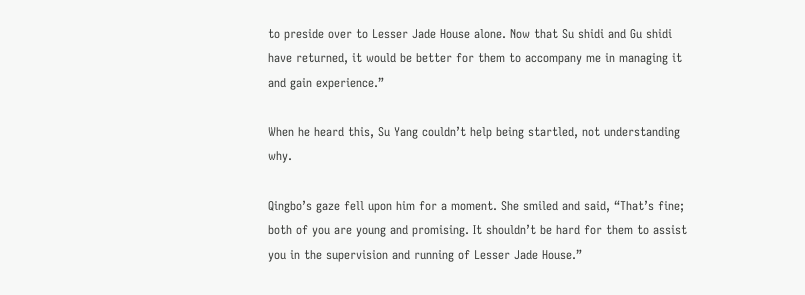to preside over to Lesser Jade House alone. Now that Su shidi and Gu shidi have returned, it would be better for them to accompany me in managing it and gain experience.”

When he heard this, Su Yang couldn’t help being startled, not understanding why.

Qingbo’s gaze fell upon him for a moment. She smiled and said, “That’s fine; both of you are young and promising. It shouldn’t be hard for them to assist you in the supervision and running of Lesser Jade House.”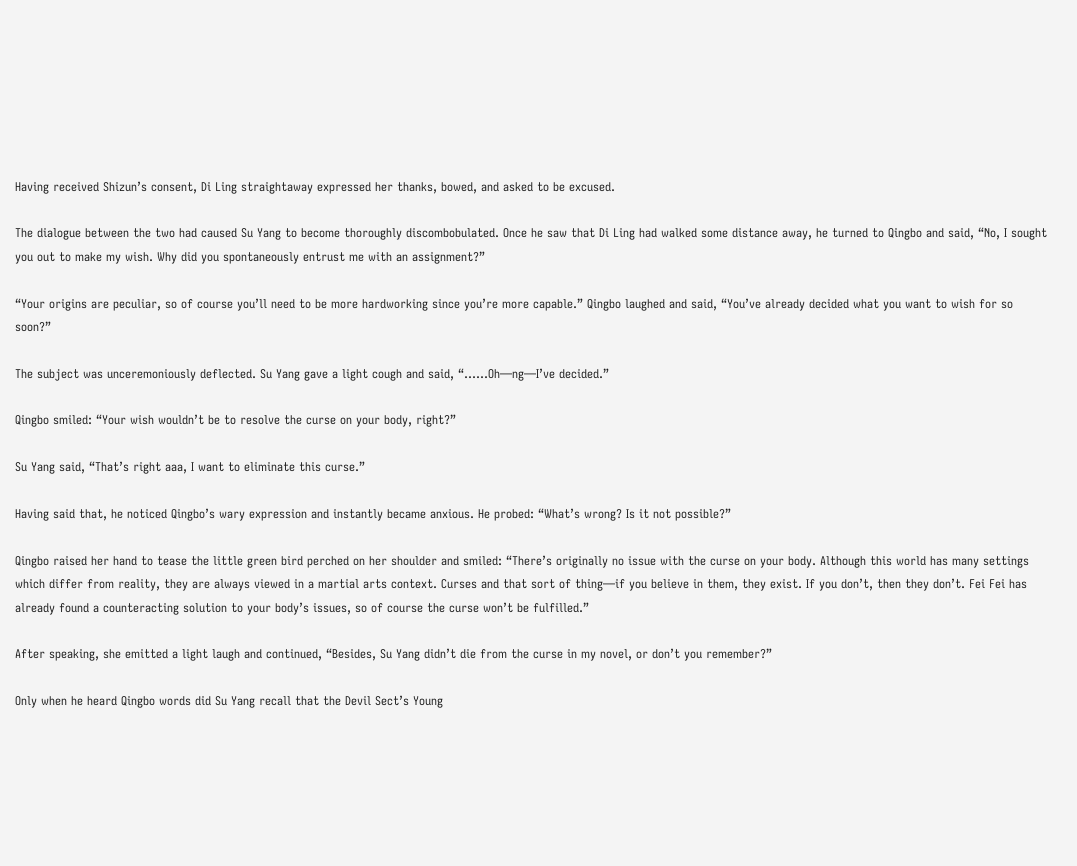Having received Shizun’s consent, Di Ling straightaway expressed her thanks, bowed, and asked to be excused.

The dialogue between the two had caused Su Yang to become thoroughly discombobulated. Once he saw that Di Ling had walked some distance away, he turned to Qingbo and said, “No, I sought you out to make my wish. Why did you spontaneously entrust me with an assignment?”

“Your origins are peculiar, so of course you’ll need to be more hardworking since you’re more capable.” Qingbo laughed and said, “You’ve already decided what you want to wish for so soon?”

The subject was unceremoniously deflected. Su Yang gave a light cough and said, “……Oh—ng—I’ve decided.”

Qingbo smiled: “Your wish wouldn’t be to resolve the curse on your body, right?”

Su Yang said, “That’s right aaa, I want to eliminate this curse.”

Having said that, he noticed Qingbo’s wary expression and instantly became anxious. He probed: “What’s wrong? Is it not possible?”

Qingbo raised her hand to tease the little green bird perched on her shoulder and smiled: “There’s originally no issue with the curse on your body. Although this world has many settings which differ from reality, they are always viewed in a martial arts context. Curses and that sort of thing—if you believe in them, they exist. If you don’t, then they don’t. Fei Fei has already found a counteracting solution to your body’s issues, so of course the curse won’t be fulfilled.”

After speaking, she emitted a light laugh and continued, “Besides, Su Yang didn’t die from the curse in my novel, or don’t you remember?”

Only when he heard Qingbo words did Su Yang recall that the Devil Sect’s Young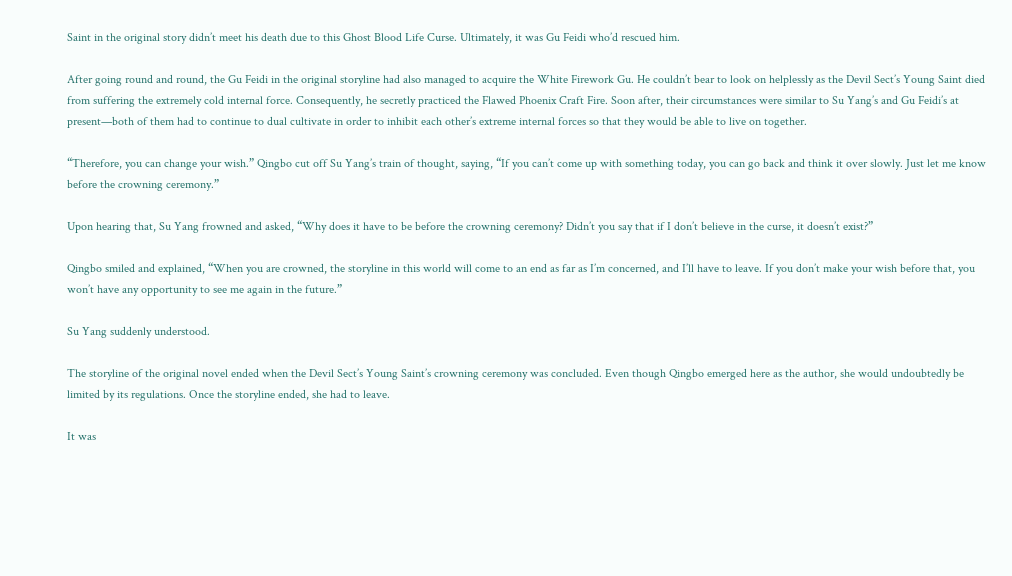Saint in the original story didn’t meet his death due to this Ghost Blood Life Curse. Ultimately, it was Gu Feidi who’d rescued him.

After going round and round, the Gu Feidi in the original storyline had also managed to acquire the White Firework Gu. He couldn’t bear to look on helplessly as the Devil Sect’s Young Saint died from suffering the extremely cold internal force. Consequently, he secretly practiced the Flawed Phoenix Craft Fire. Soon after, their circumstances were similar to Su Yang’s and Gu Feidi’s at present—both of them had to continue to dual cultivate in order to inhibit each other’s extreme internal forces so that they would be able to live on together.

“Therefore, you can change your wish.” Qingbo cut off Su Yang’s train of thought, saying, “If you can’t come up with something today, you can go back and think it over slowly. Just let me know before the crowning ceremony.”

Upon hearing that, Su Yang frowned and asked, “Why does it have to be before the crowning ceremony? Didn’t you say that if I don’t believe in the curse, it doesn’t exist?”

Qingbo smiled and explained, “When you are crowned, the storyline in this world will come to an end as far as I’m concerned, and I’ll have to leave. If you don’t make your wish before that, you won’t have any opportunity to see me again in the future.”

Su Yang suddenly understood.

The storyline of the original novel ended when the Devil Sect’s Young Saint’s crowning ceremony was concluded. Even though Qingbo emerged here as the author, she would undoubtedly be limited by its regulations. Once the storyline ended, she had to leave.

It was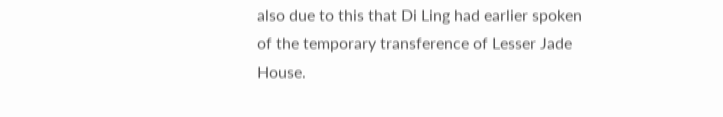also due to this that Di Ling had earlier spoken of the temporary transference of Lesser Jade House.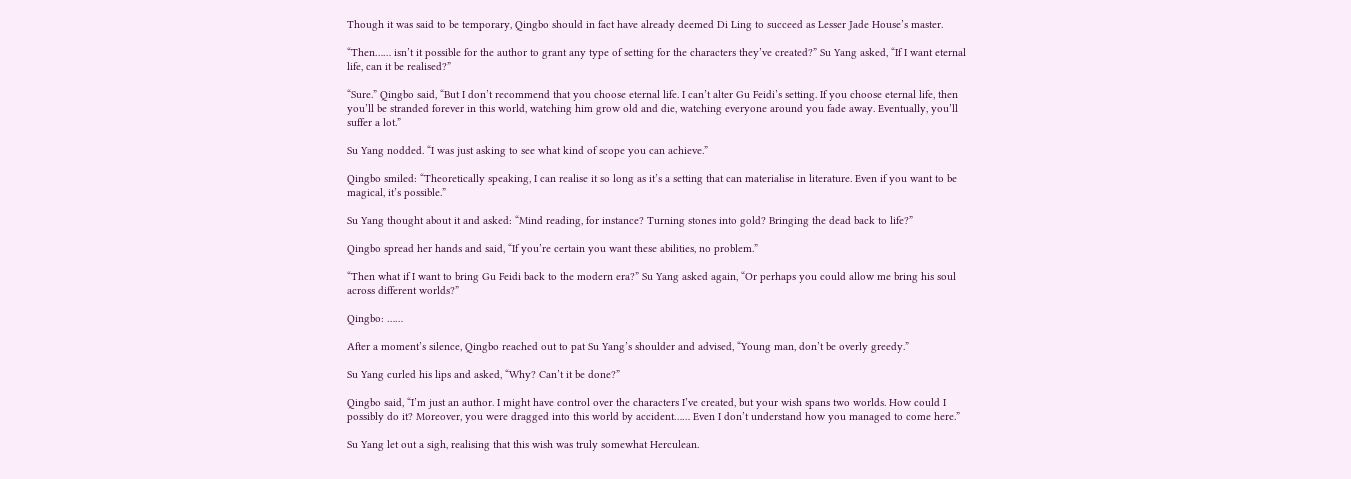Though it was said to be temporary, Qingbo should in fact have already deemed Di Ling to succeed as Lesser Jade House’s master.

“Then…… isn’t it possible for the author to grant any type of setting for the characters they’ve created?” Su Yang asked, “If I want eternal life, can it be realised?”

“Sure.” Qingbo said, “But I don’t recommend that you choose eternal life. I can’t alter Gu Feidi’s setting. If you choose eternal life, then you’ll be stranded forever in this world, watching him grow old and die, watching everyone around you fade away. Eventually, you’ll suffer a lot.”

Su Yang nodded. “I was just asking to see what kind of scope you can achieve.”

Qingbo smiled: “Theoretically speaking, I can realise it so long as it’s a setting that can materialise in literature. Even if you want to be magical, it’s possible.”

Su Yang thought about it and asked: “Mind reading, for instance? Turning stones into gold? Bringing the dead back to life?”

Qingbo spread her hands and said, “If you’re certain you want these abilities, no problem.”

“Then what if I want to bring Gu Feidi back to the modern era?” Su Yang asked again, “Or perhaps you could allow me bring his soul across different worlds?”

Qingbo: ……

After a moment’s silence, Qingbo reached out to pat Su Yang’s shoulder and advised, “Young man, don’t be overly greedy.”

Su Yang curled his lips and asked, “Why? Can’t it be done?”

Qingbo said, “I’m just an author. I might have control over the characters I’ve created, but your wish spans two worlds. How could I possibly do it? Moreover, you were dragged into this world by accident…… Even I don’t understand how you managed to come here.”

Su Yang let out a sigh, realising that this wish was truly somewhat Herculean.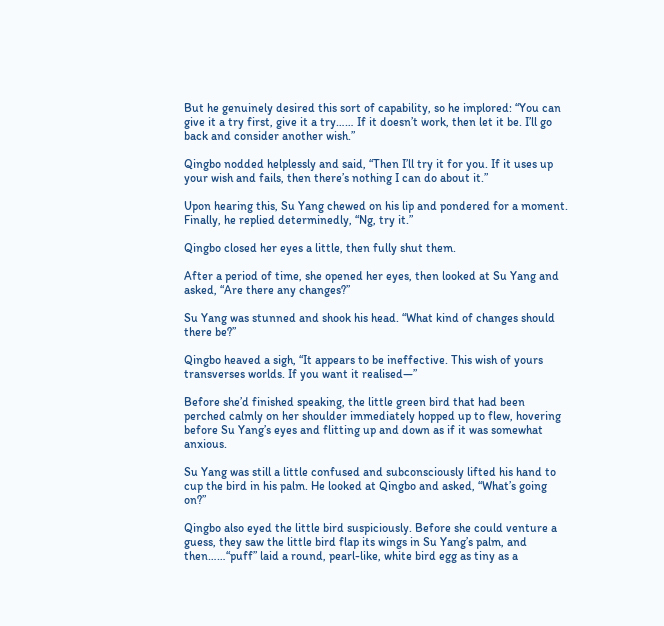But he genuinely desired this sort of capability, so he implored: “You can give it a try first, give it a try…… If it doesn’t work, then let it be. I’ll go back and consider another wish.”

Qingbo nodded helplessly and said, “Then I’ll try it for you. If it uses up your wish and fails, then there’s nothing I can do about it.”

Upon hearing this, Su Yang chewed on his lip and pondered for a moment. Finally, he replied determinedly, “Ng, try it.”

Qingbo closed her eyes a little, then fully shut them.

After a period of time, she opened her eyes, then looked at Su Yang and asked, “Are there any changes?”

Su Yang was stunned and shook his head. “What kind of changes should there be?”

Qingbo heaved a sigh, “It appears to be ineffective. This wish of yours transverses worlds. If you want it realised—”

Before she’d finished speaking, the little green bird that had been perched calmly on her shoulder immediately hopped up to flew, hovering before Su Yang’s eyes and flitting up and down as if it was somewhat anxious.

Su Yang was still a little confused and subconsciously lifted his hand to cup the bird in his palm. He looked at Qingbo and asked, “What’s going on?”

Qingbo also eyed the little bird suspiciously. Before she could venture a guess, they saw the little bird flap its wings in Su Yang’s palm, and then……“puff” laid a round, pearl-like, white bird egg as tiny as a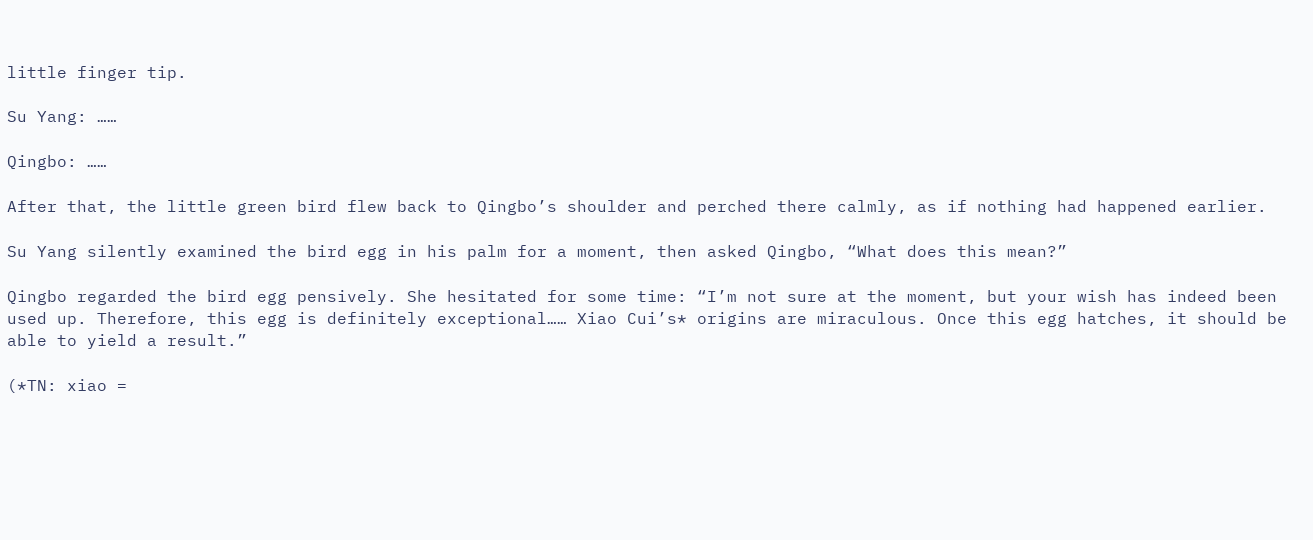little finger tip.

Su Yang: ……

Qingbo: ……

After that, the little green bird flew back to Qingbo’s shoulder and perched there calmly, as if nothing had happened earlier.

Su Yang silently examined the bird egg in his palm for a moment, then asked Qingbo, “What does this mean?”

Qingbo regarded the bird egg pensively. She hesitated for some time: “I’m not sure at the moment, but your wish has indeed been used up. Therefore, this egg is definitely exceptional…… Xiao Cui’s* origins are miraculous. Once this egg hatches, it should be able to yield a result.”

(*TN: xiao =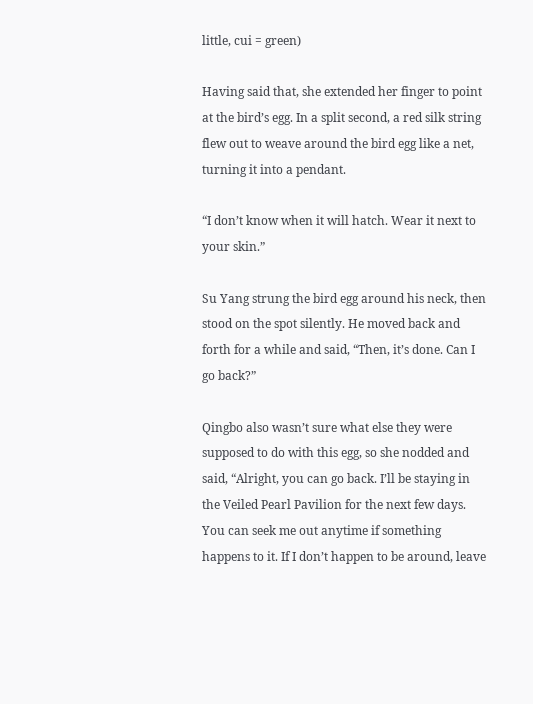little, cui = green)

Having said that, she extended her finger to point at the bird’s egg. In a split second, a red silk string flew out to weave around the bird egg like a net, turning it into a pendant.

“I don’t know when it will hatch. Wear it next to your skin.”

Su Yang strung the bird egg around his neck, then stood on the spot silently. He moved back and forth for a while and said, “Then, it’s done. Can I go back?”

Qingbo also wasn’t sure what else they were supposed to do with this egg, so she nodded and said, “Alright, you can go back. I’ll be staying in the Veiled Pearl Pavilion for the next few days. You can seek me out anytime if something happens to it. If I don’t happen to be around, leave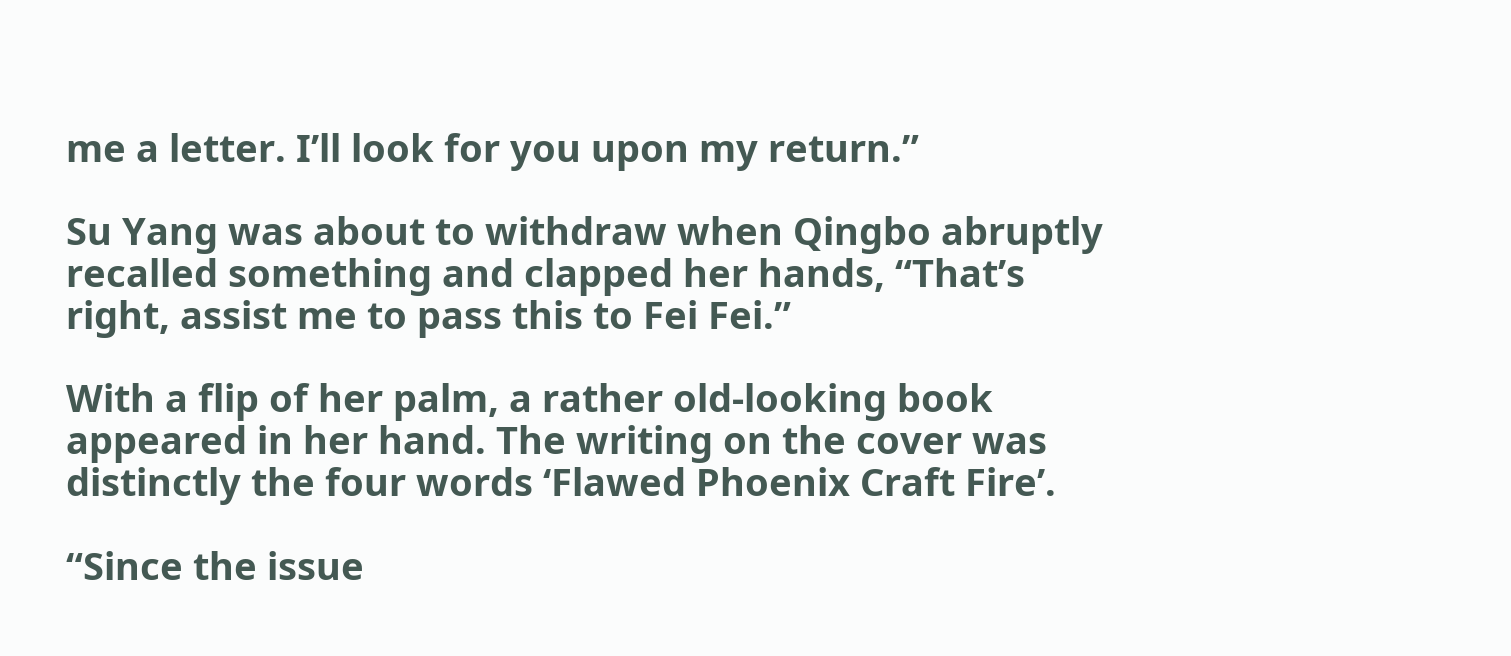me a letter. I’ll look for you upon my return.”

Su Yang was about to withdraw when Qingbo abruptly recalled something and clapped her hands, “That’s right, assist me to pass this to Fei Fei.”

With a flip of her palm, a rather old-looking book appeared in her hand. The writing on the cover was distinctly the four words ‘Flawed Phoenix Craft Fire’.

“Since the issue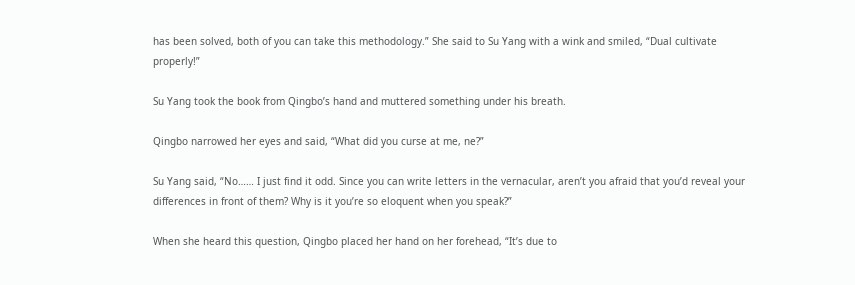has been solved, both of you can take this methodology.” She said to Su Yang with a wink and smiled, “Dual cultivate properly!”

Su Yang took the book from Qingbo’s hand and muttered something under his breath.

Qingbo narrowed her eyes and said, “What did you curse at me, ne?”

Su Yang said, “No…… I just find it odd. Since you can write letters in the vernacular, aren’t you afraid that you’d reveal your differences in front of them? Why is it you’re so eloquent when you speak?”

When she heard this question, Qingbo placed her hand on her forehead, “It’s due to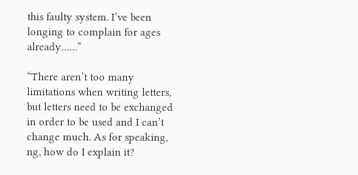this faulty system. I’ve been longing to complain for ages already……”

“There aren’t too many limitations when writing letters, but letters need to be exchanged in order to be used and I can’t change much. As for speaking, ng, how do I explain it?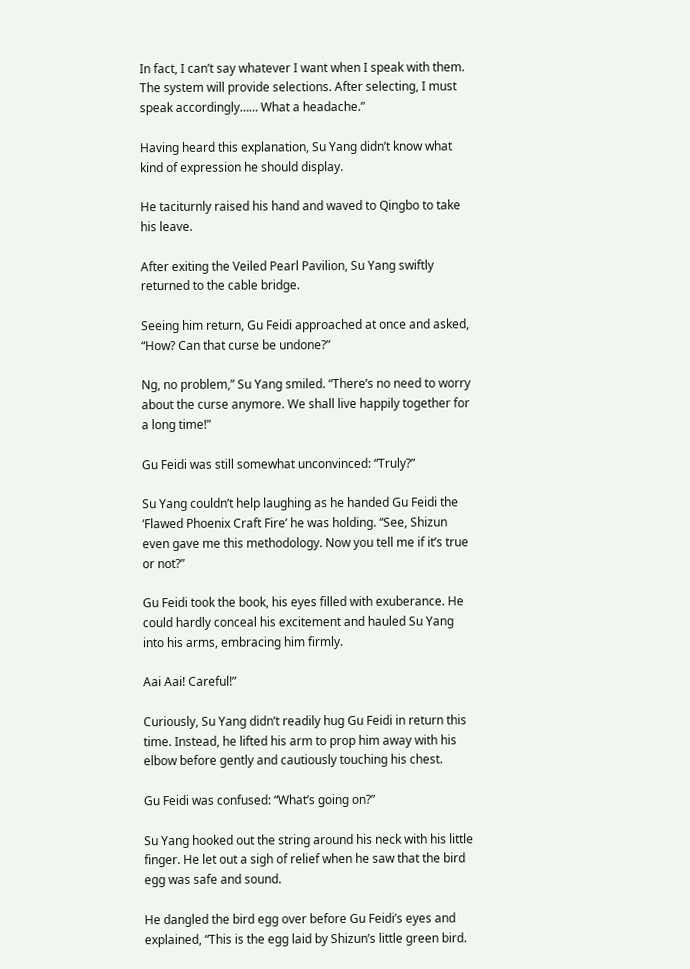In fact, I can’t say whatever I want when I speak with them. The system will provide selections. After selecting, I must speak accordingly…… What a headache.”

Having heard this explanation, Su Yang didn’t know what kind of expression he should display.

He taciturnly raised his hand and waved to Qingbo to take his leave.

After exiting the Veiled Pearl Pavilion, Su Yang swiftly returned to the cable bridge.

Seeing him return, Gu Feidi approached at once and asked, “How? Can that curse be undone?”

Ng, no problem,” Su Yang smiled. “There’s no need to worry about the curse anymore. We shall live happily together for a long time!”

Gu Feidi was still somewhat unconvinced: “Truly?”

Su Yang couldn’t help laughing as he handed Gu Feidi the ‘Flawed Phoenix Craft Fire’ he was holding. “See, Shizun even gave me this methodology. Now you tell me if it’s true or not?”

Gu Feidi took the book, his eyes filled with exuberance. He could hardly conceal his excitement and hauled Su Yang into his arms, embracing him firmly.

Aai Aai! Careful!”

Curiously, Su Yang didn’t readily hug Gu Feidi in return this time. Instead, he lifted his arm to prop him away with his elbow before gently and cautiously touching his chest.

Gu Feidi was confused: “What’s going on?”

Su Yang hooked out the string around his neck with his little finger. He let out a sigh of relief when he saw that the bird egg was safe and sound.

He dangled the bird egg over before Gu Feidi’s eyes and explained, “This is the egg laid by Shizun’s little green bird.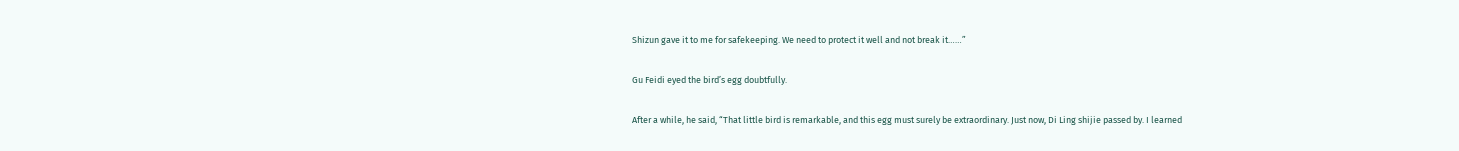Shizun gave it to me for safekeeping. We need to protect it well and not break it……”

Gu Feidi eyed the bird’s egg doubtfully.

After a while, he said, “That little bird is remarkable, and this egg must surely be extraordinary. Just now, Di Ling shijie passed by. I learned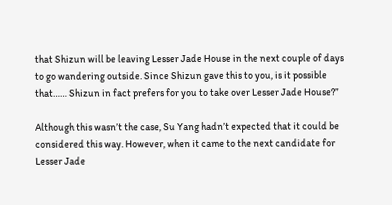that Shizun will be leaving Lesser Jade House in the next couple of days to go wandering outside. Since Shizun gave this to you, is it possible that…… Shizun in fact prefers for you to take over Lesser Jade House?”

Although this wasn’t the case, Su Yang hadn’t expected that it could be considered this way. However, when it came to the next candidate for Lesser Jade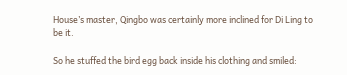House’s master, Qingbo was certainly more inclined for Di Ling to be it.

So he stuffed the bird egg back inside his clothing and smiled: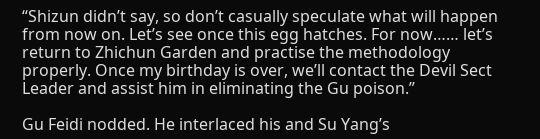“Shizun didn’t say, so don’t casually speculate what will happen from now on. Let’s see once this egg hatches. For now…… let’s return to Zhichun Garden and practise the methodology properly. Once my birthday is over, we’ll contact the Devil Sect Leader and assist him in eliminating the Gu poison.”

Gu Feidi nodded. He interlaced his and Su Yang’s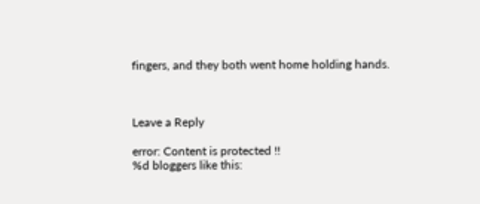fingers, and they both went home holding hands.



Leave a Reply

error: Content is protected !!
%d bloggers like this: